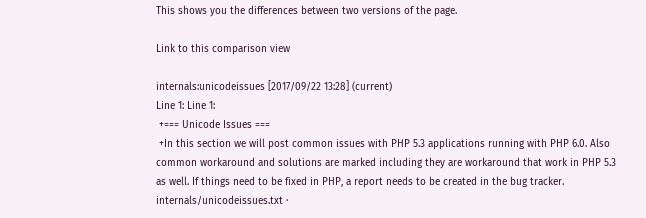This shows you the differences between two versions of the page.

Link to this comparison view

internals:unicodeissues [2017/09/22 13:28] (current)
Line 1: Line 1:
 +=== Unicode Issues ===
 +In this section we will post common issues with PHP 5.3 applications running with PHP 6.0. Also common workaround and solutions are marked including they are workaround that work in PHP 5.3 as well. If things need to be fixed in PHP, a report needs to be created in the bug tracker.
internals/unicodeissues.txt ·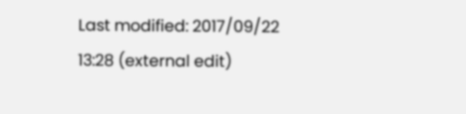Last modified: 2017/09/22 13:28 (external edit)